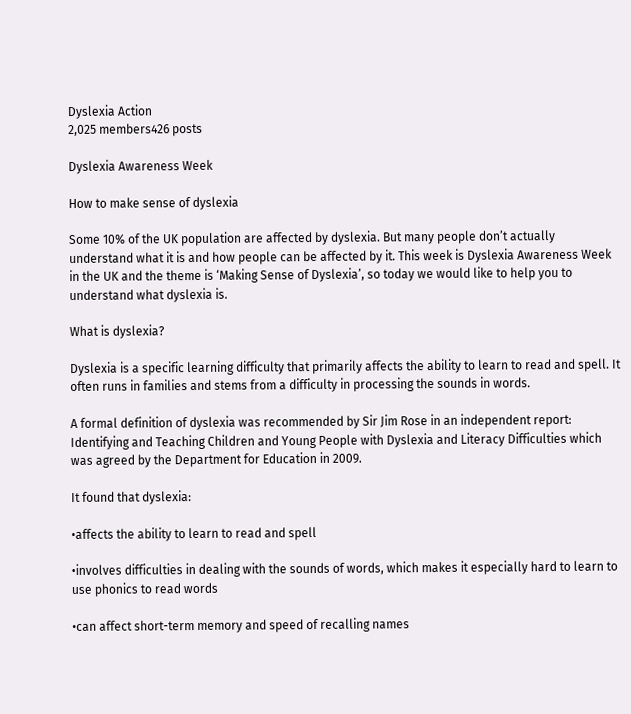Dyslexia Action
2,025 members426 posts

Dyslexia Awareness Week

How to make sense of dyslexia

Some 10% of the UK population are affected by dyslexia. But many people don’t actually understand what it is and how people can be affected by it. This week is Dyslexia Awareness Week in the UK and the theme is ‘Making Sense of Dyslexia’, so today we would like to help you to understand what dyslexia is.

What is dyslexia?

Dyslexia is a specific learning difficulty that primarily affects the ability to learn to read and spell. It often runs in families and stems from a difficulty in processing the sounds in words.

A formal definition of dyslexia was recommended by Sir Jim Rose in an independent report: Identifying and Teaching Children and Young People with Dyslexia and Literacy Difficulties which was agreed by the Department for Education in 2009.

It found that dyslexia:

•affects the ability to learn to read and spell

•involves difficulties in dealing with the sounds of words, which makes it especially hard to learn to use phonics to read words

•can affect short-term memory and speed of recalling names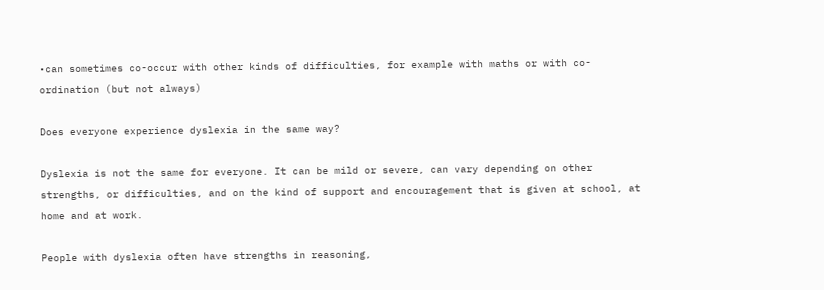•can sometimes co-occur with other kinds of difficulties, for example with maths or with co-ordination (but not always)

Does everyone experience dyslexia in the same way?

Dyslexia is not the same for everyone. It can be mild or severe, can vary depending on other strengths, or difficulties, and on the kind of support and encouragement that is given at school, at home and at work.

People with dyslexia often have strengths in reasoning,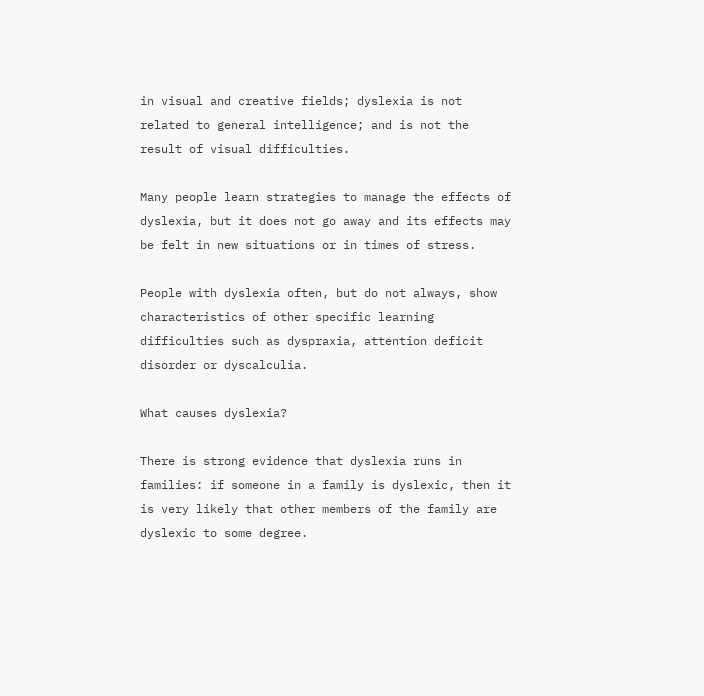in visual and creative fields; dyslexia is not related to general intelligence; and is not the result of visual difficulties.

Many people learn strategies to manage the effects of dyslexia, but it does not go away and its effects may be felt in new situations or in times of stress.

People with dyslexia often, but do not always, show characteristics of other specific learning difficulties such as dyspraxia, attention deficit disorder or dyscalculia.

What causes dyslexia?

There is strong evidence that dyslexia runs in families: if someone in a family is dyslexic, then it is very likely that other members of the family are dyslexic to some degree.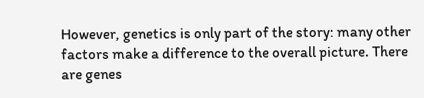However, genetics is only part of the story: many other factors make a difference to the overall picture. There are genes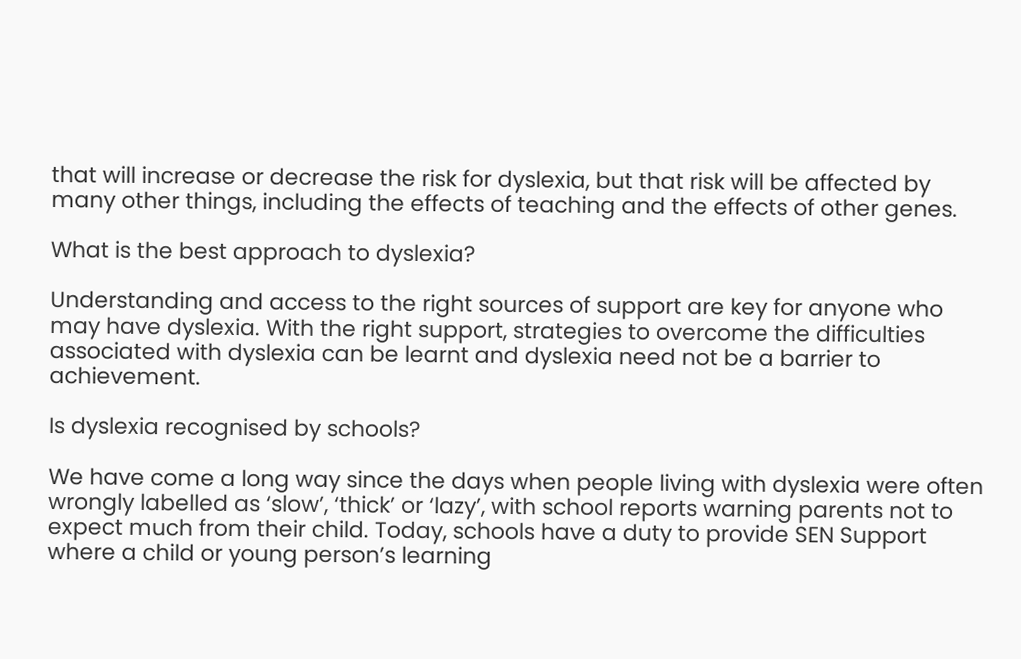that will increase or decrease the risk for dyslexia, but that risk will be affected by many other things, including the effects of teaching and the effects of other genes.

What is the best approach to dyslexia?

Understanding and access to the right sources of support are key for anyone who may have dyslexia. With the right support, strategies to overcome the difficulties associated with dyslexia can be learnt and dyslexia need not be a barrier to achievement.

Is dyslexia recognised by schools?

We have come a long way since the days when people living with dyslexia were often wrongly labelled as ‘slow’, ‘thick’ or ‘lazy’, with school reports warning parents not to expect much from their child. Today, schools have a duty to provide SEN Support where a child or young person’s learning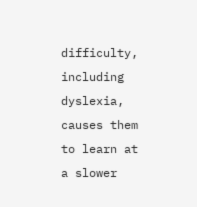difficulty, including dyslexia, causes them to learn at a slower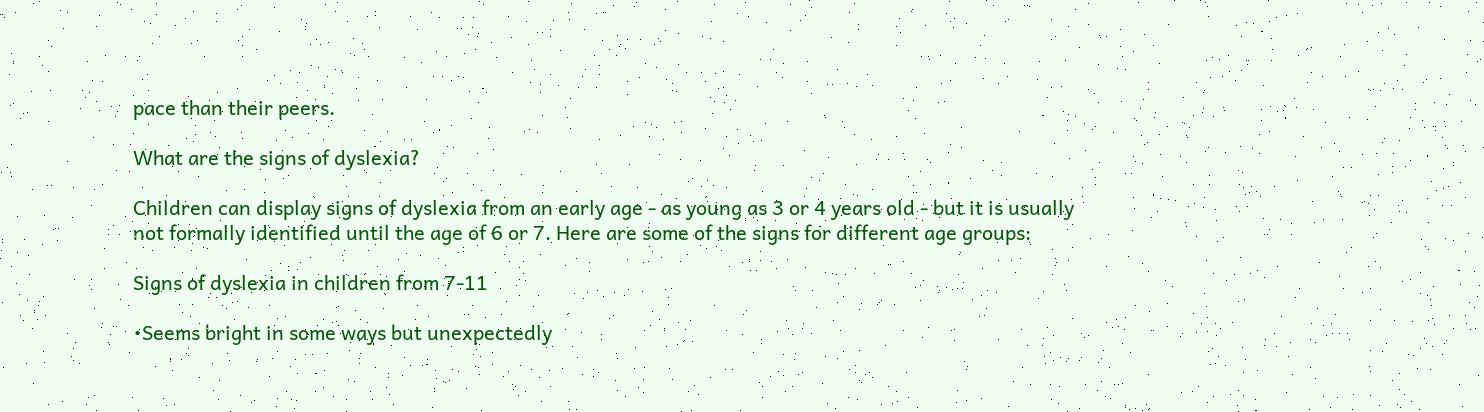pace than their peers.

What are the signs of dyslexia?

Children can display signs of dyslexia from an early age - as young as 3 or 4 years old - but it is usually not formally identified until the age of 6 or 7. Here are some of the signs for different age groups:

Signs of dyslexia in children from 7-11

•Seems bright in some ways but unexpectedly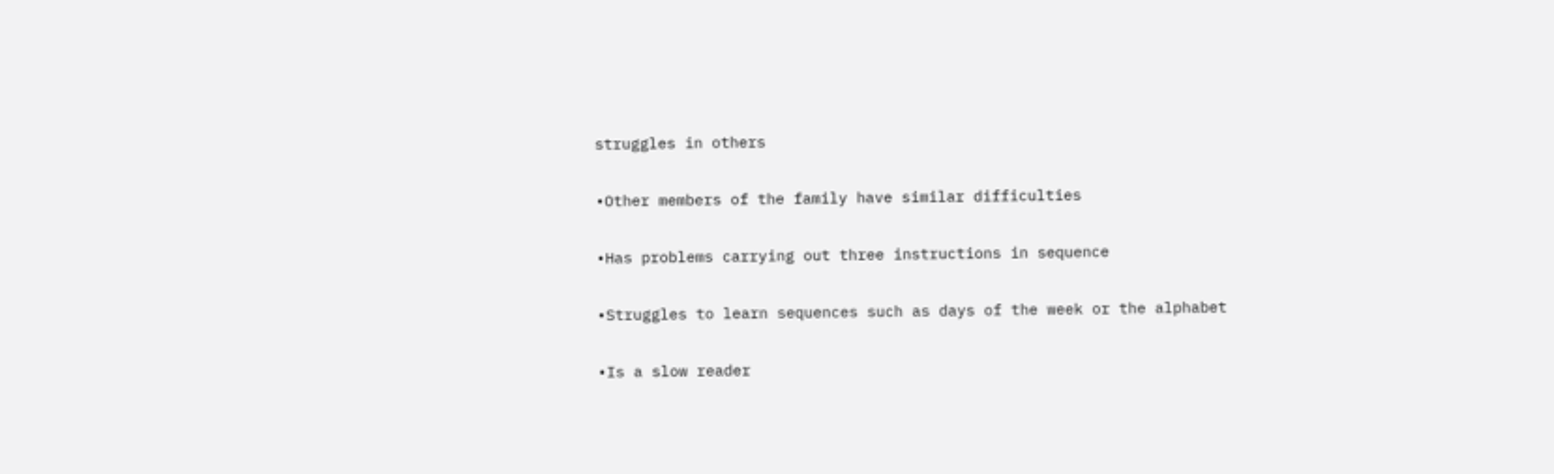struggles in others

•Other members of the family have similar difficulties

•Has problems carrying out three instructions in sequence

•Struggles to learn sequences such as days of the week or the alphabet

•Is a slow reader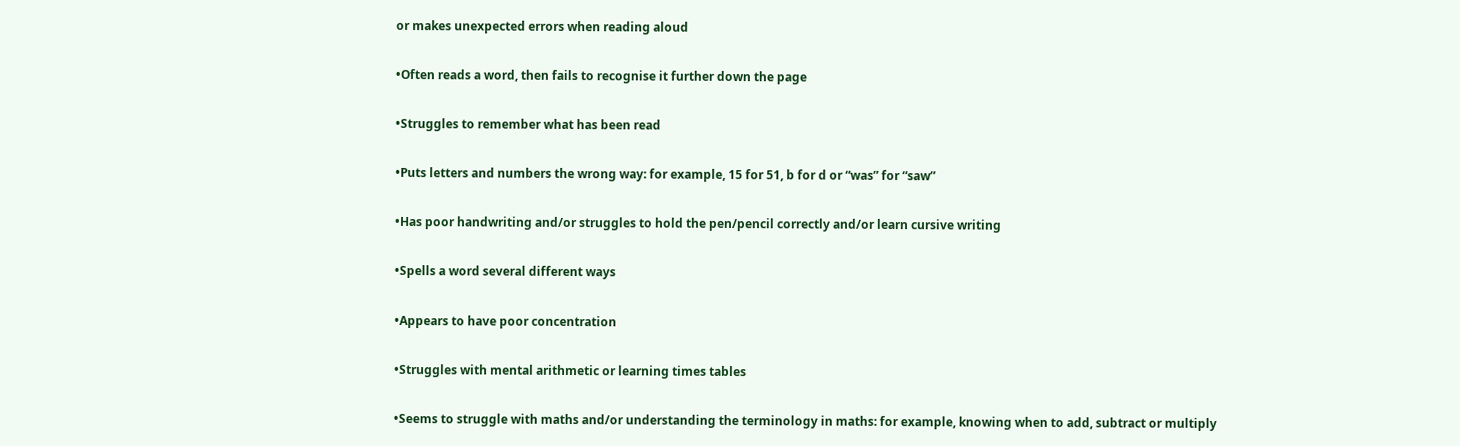or makes unexpected errors when reading aloud

•Often reads a word, then fails to recognise it further down the page

•Struggles to remember what has been read

•Puts letters and numbers the wrong way: for example, 15 for 51, b for d or “was” for “saw”

•Has poor handwriting and/or struggles to hold the pen/pencil correctly and/or learn cursive writing

•Spells a word several different ways

•Appears to have poor concentration

•Struggles with mental arithmetic or learning times tables

•Seems to struggle with maths and/or understanding the terminology in maths: for example, knowing when to add, subtract or multiply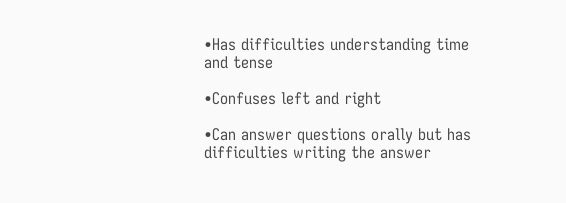•Has difficulties understanding time and tense

•Confuses left and right

•Can answer questions orally but has difficulties writing the answer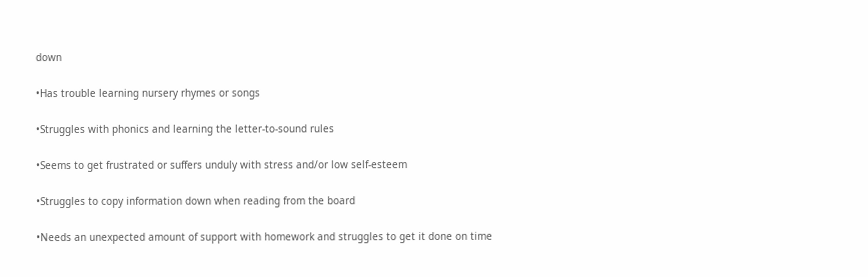down

•Has trouble learning nursery rhymes or songs

•Struggles with phonics and learning the letter-to-sound rules

•Seems to get frustrated or suffers unduly with stress and/or low self-esteem

•Struggles to copy information down when reading from the board

•Needs an unexpected amount of support with homework and struggles to get it done on time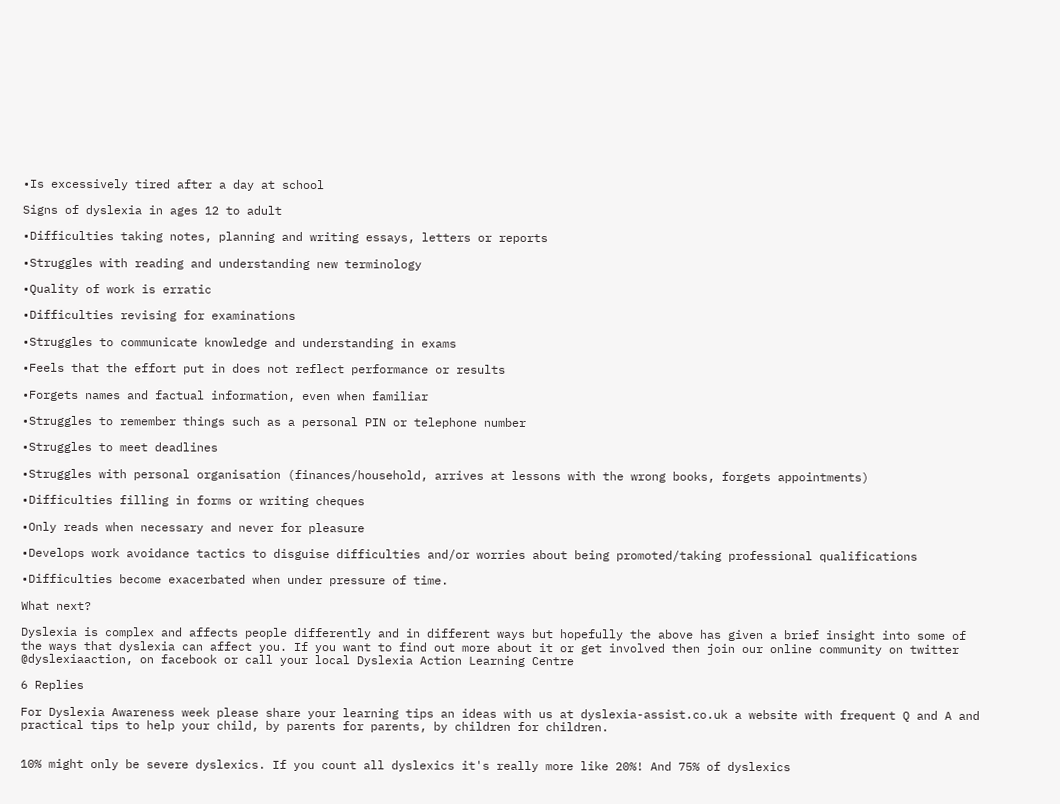•Is excessively tired after a day at school

Signs of dyslexia in ages 12 to adult

•Difficulties taking notes, planning and writing essays, letters or reports

•Struggles with reading and understanding new terminology

•Quality of work is erratic

•Difficulties revising for examinations

•Struggles to communicate knowledge and understanding in exams

•Feels that the effort put in does not reflect performance or results

•Forgets names and factual information, even when familiar

•Struggles to remember things such as a personal PIN or telephone number

•Struggles to meet deadlines

•Struggles with personal organisation (finances/household, arrives at lessons with the wrong books, forgets appointments)

•Difficulties filling in forms or writing cheques

•Only reads when necessary and never for pleasure

•Develops work avoidance tactics to disguise difficulties and/or worries about being promoted/taking professional qualifications

•Difficulties become exacerbated when under pressure of time.

What next?

Dyslexia is complex and affects people differently and in different ways but hopefully the above has given a brief insight into some of the ways that dyslexia can affect you. If you want to find out more about it or get involved then join our online community on twitter @dyslexiaaction, on facebook or call your local Dyslexia Action Learning Centre

6 Replies

For Dyslexia Awareness week please share your learning tips an ideas with us at dyslexia-assist.co.uk a website with frequent Q and A and practical tips to help your child, by parents for parents, by children for children.


10% might only be severe dyslexics. If you count all dyslexics it's really more like 20%! And 75% of dyslexics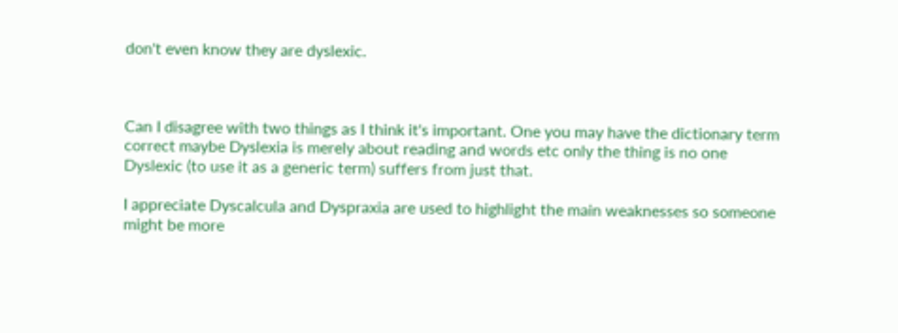don't even know they are dyslexic.



Can I disagree with two things as I think it's important. One you may have the dictionary term correct maybe Dyslexia is merely about reading and words etc only the thing is no one Dyslexic (to use it as a generic term) suffers from just that.

I appreciate Dyscalcula and Dyspraxia are used to highlight the main weaknesses so someone might be more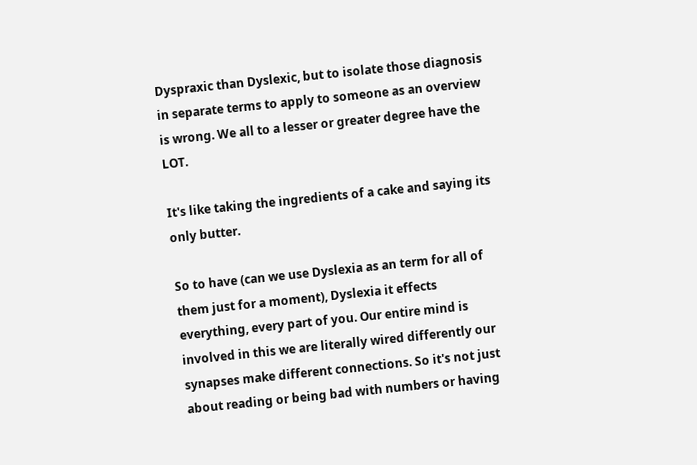Dyspraxic than Dyslexic, but to isolate those diagnosis in separate terms to apply to someone as an overview is wrong. We all to a lesser or greater degree have the LOT.

It's like taking the ingredients of a cake and saying its only butter.

So to have (can we use Dyslexia as an term for all of them just for a moment), Dyslexia it effects everything, every part of you. Our entire mind is involved in this we are literally wired differently our synapses make different connections. So it's not just about reading or being bad with numbers or having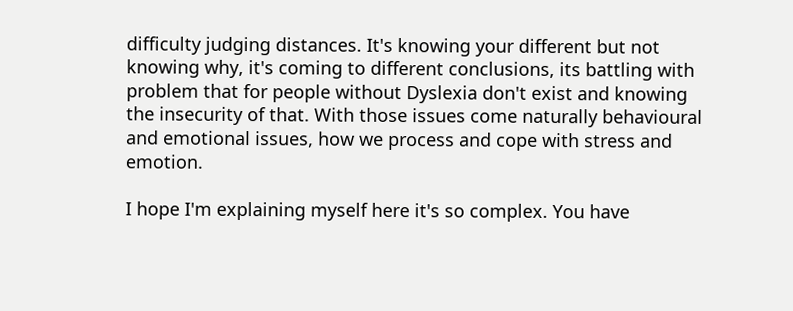difficulty judging distances. It's knowing your different but not knowing why, it's coming to different conclusions, its battling with problem that for people without Dyslexia don't exist and knowing the insecurity of that. With those issues come naturally behavioural and emotional issues, how we process and cope with stress and emotion.

I hope I'm explaining myself here it's so complex. You have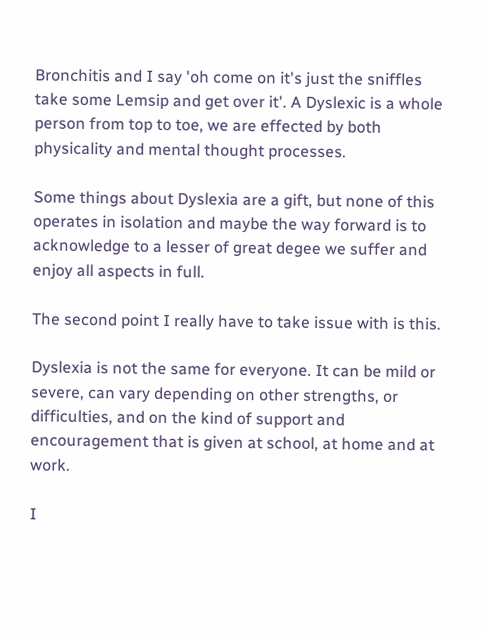Bronchitis and I say 'oh come on it's just the sniffles take some Lemsip and get over it'. A Dyslexic is a whole person from top to toe, we are effected by both physicality and mental thought processes.

Some things about Dyslexia are a gift, but none of this operates in isolation and maybe the way forward is to acknowledge to a lesser of great degee we suffer and enjoy all aspects in full.

The second point I really have to take issue with is this.

Dyslexia is not the same for everyone. It can be mild or severe, can vary depending on other strengths, or difficulties, and on the kind of support and encouragement that is given at school, at home and at work.

I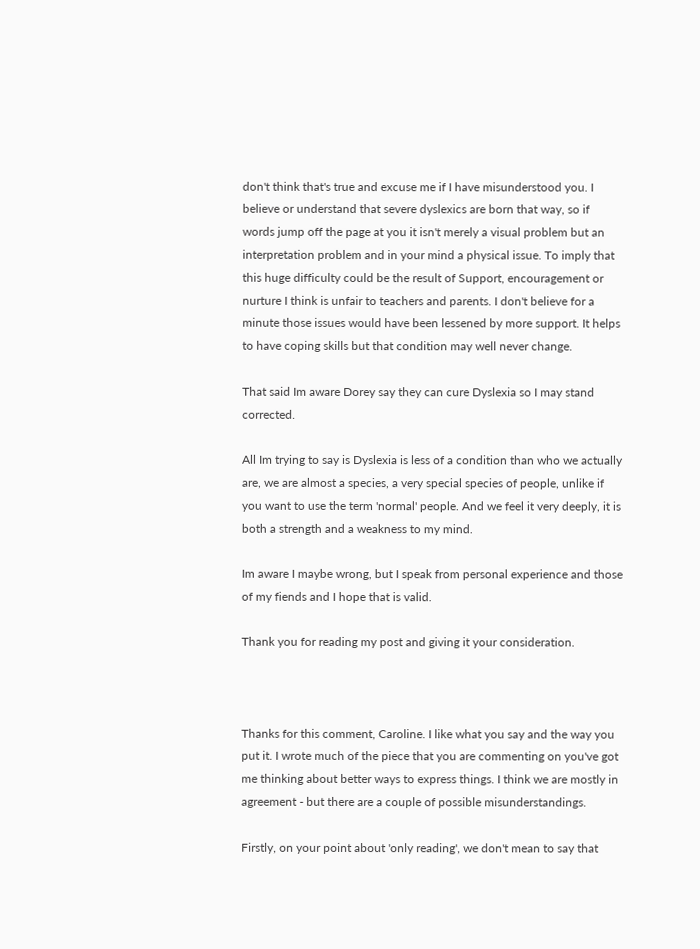don't think that's true and excuse me if I have misunderstood you. I believe or understand that severe dyslexics are born that way, so if words jump off the page at you it isn't merely a visual problem but an interpretation problem and in your mind a physical issue. To imply that this huge difficulty could be the result of Support, encouragement or nurture I think is unfair to teachers and parents. I don't believe for a minute those issues would have been lessened by more support. It helps to have coping skills but that condition may well never change.

That said Im aware Dorey say they can cure Dyslexia so I may stand corrected.

All Im trying to say is Dyslexia is less of a condition than who we actually are, we are almost a species, a very special species of people, unlike if you want to use the term 'normal' people. And we feel it very deeply, it is both a strength and a weakness to my mind.

Im aware I maybe wrong, but I speak from personal experience and those of my fiends and I hope that is valid.

Thank you for reading my post and giving it your consideration.



Thanks for this comment, Caroline. I like what you say and the way you put it. I wrote much of the piece that you are commenting on you've got me thinking about better ways to express things. I think we are mostly in agreement - but there are a couple of possible misunderstandings.

Firstly, on your point about 'only reading', we don't mean to say that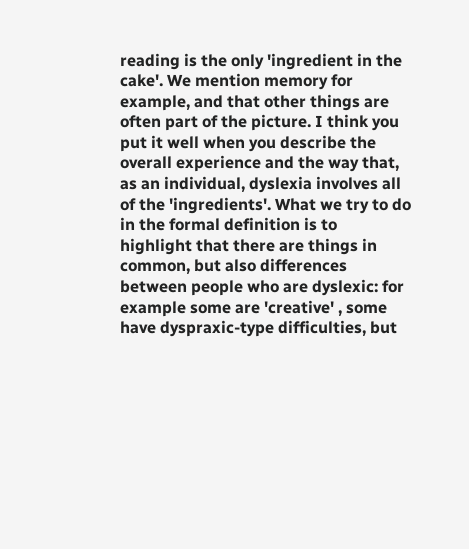reading is the only 'ingredient in the cake'. We mention memory for example, and that other things are often part of the picture. I think you put it well when you describe the overall experience and the way that, as an individual, dyslexia involves all of the 'ingredients'. What we try to do in the formal definition is to highlight that there are things in common, but also differences between people who are dyslexic: for example some are 'creative' , some have dyspraxic-type difficulties, but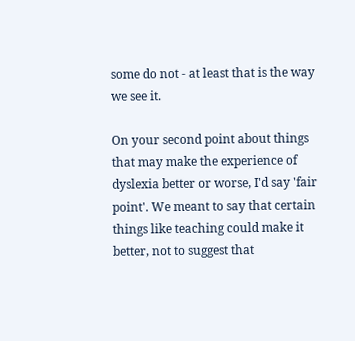some do not - at least that is the way we see it.

On your second point about things that may make the experience of dyslexia better or worse, I'd say 'fair point'. We meant to say that certain things like teaching could make it better, not to suggest that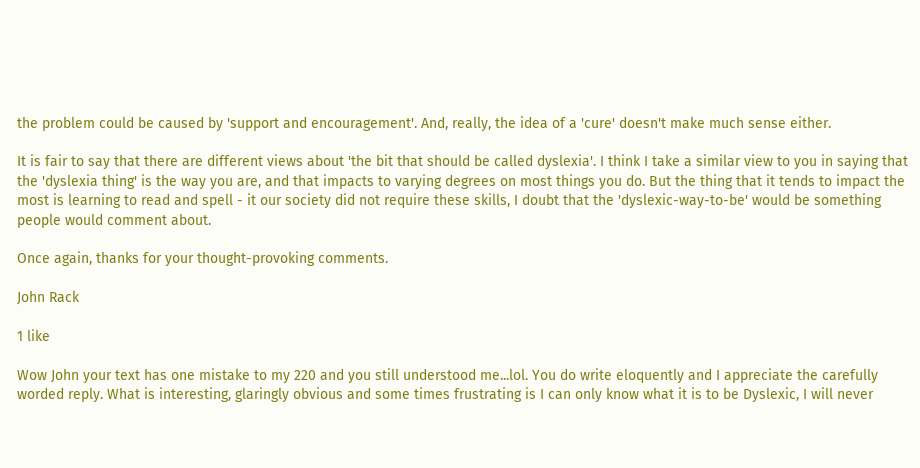the problem could be caused by 'support and encouragement'. And, really, the idea of a 'cure' doesn't make much sense either.

It is fair to say that there are different views about 'the bit that should be called dyslexia'. I think I take a similar view to you in saying that the 'dyslexia thing' is the way you are, and that impacts to varying degrees on most things you do. But the thing that it tends to impact the most is learning to read and spell - it our society did not require these skills, I doubt that the 'dyslexic-way-to-be' would be something people would comment about.

Once again, thanks for your thought-provoking comments.

John Rack

1 like

Wow John your text has one mistake to my 220 and you still understood me...lol. You do write eloquently and I appreciate the carefully worded reply. What is interesting, glaringly obvious and some times frustrating is I can only know what it is to be Dyslexic, I will never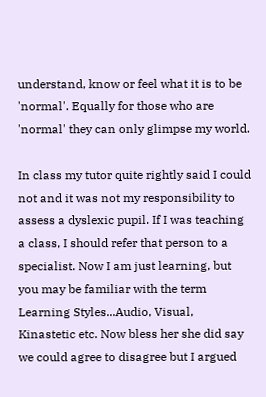understand, know or feel what it is to be 'normal'. Equally for those who are 'normal' they can only glimpse my world.

In class my tutor quite rightly said I could not and it was not my responsibility to assess a dyslexic pupil. If I was teaching a class, I should refer that person to a specialist. Now I am just learning, but you may be familiar with the term Learning Styles...Audio, Visual, Kinastetic etc. Now bless her she did say we could agree to disagree but I argued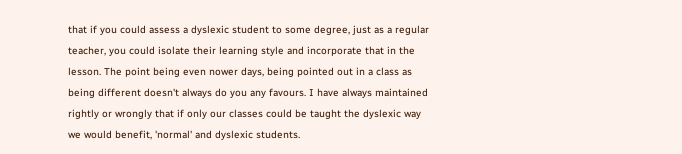that if you could assess a dyslexic student to some degree, just as a regular teacher, you could isolate their learning style and incorporate that in the lesson. The point being even nower days, being pointed out in a class as being different doesn't always do you any favours. I have always maintained rightly or wrongly that if only our classes could be taught the dyslexic way we would benefit, 'normal' and dyslexic students.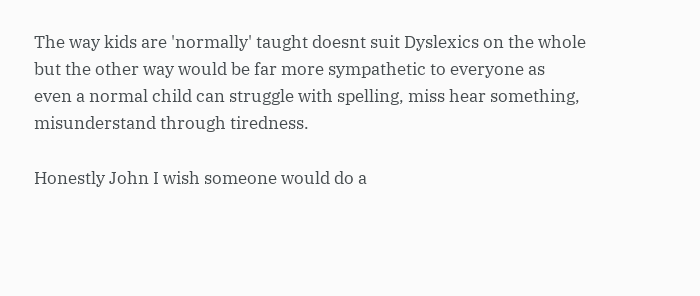The way kids are 'normally' taught doesnt suit Dyslexics on the whole but the other way would be far more sympathetic to everyone as even a normal child can struggle with spelling, miss hear something, misunderstand through tiredness.

Honestly John I wish someone would do a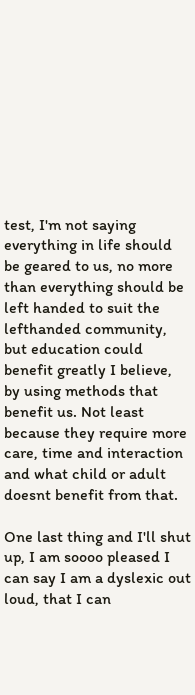test, I'm not saying everything in life should be geared to us, no more than everything should be left handed to suit the lefthanded community, but education could benefit greatly I believe, by using methods that benefit us. Not least because they require more care, time and interaction and what child or adult doesnt benefit from that.

One last thing and I'll shut up, I am soooo pleased I can say I am a dyslexic out loud, that I can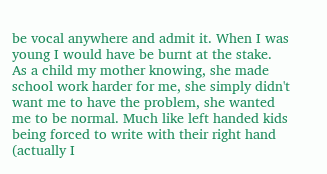be vocal anywhere and admit it. When I was young I would have be burnt at the stake. As a child my mother knowing, she made school work harder for me, she simply didn't want me to have the problem, she wanted me to be normal. Much like left handed kids being forced to write with their right hand (actually I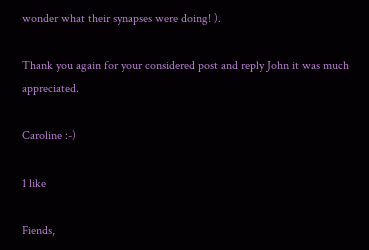wonder what their synapses were doing! ).

Thank you again for your considered post and reply John it was much appreciated.

Caroline :-)

1 like

Fiends,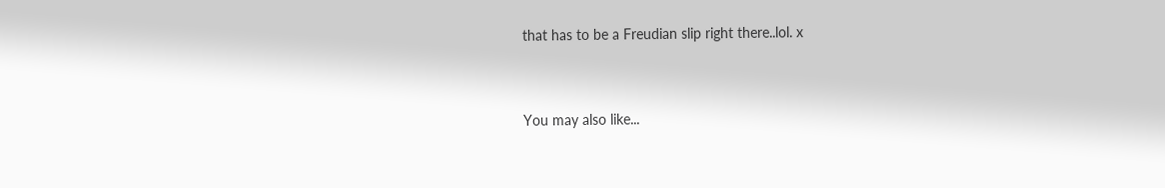that has to be a Freudian slip right there..lol. x


You may also like...